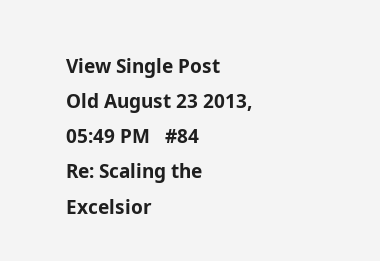View Single Post
Old August 23 2013, 05:49 PM   #84
Re: Scaling the Excelsior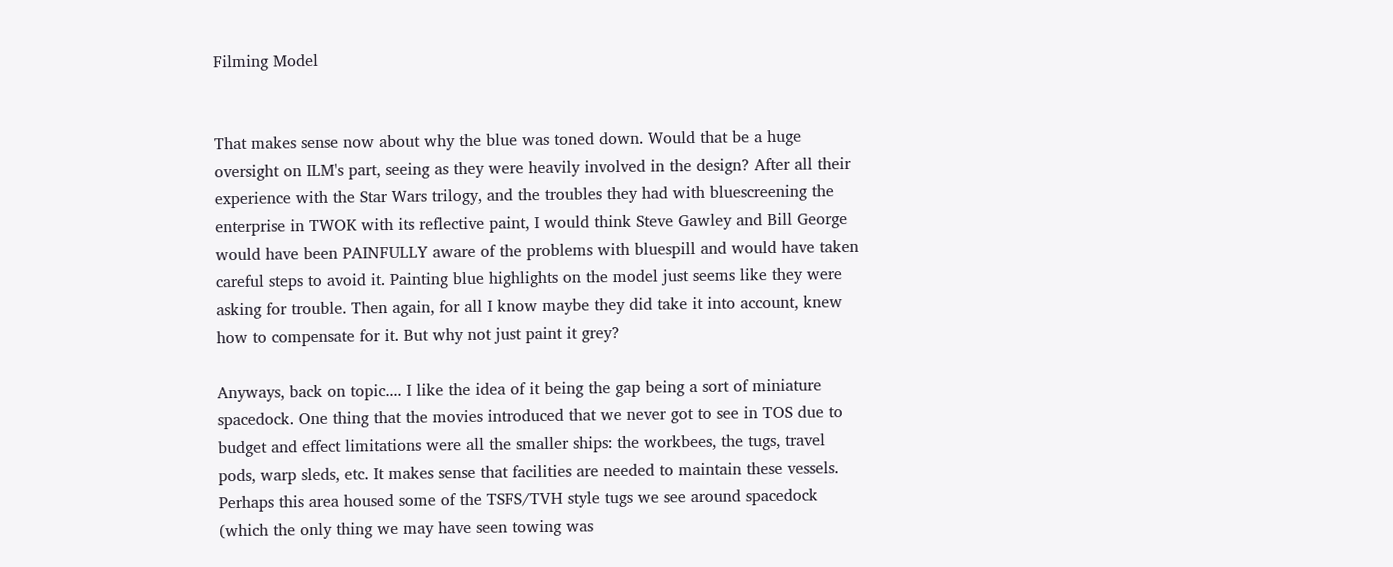Filming Model


That makes sense now about why the blue was toned down. Would that be a huge oversight on ILM's part, seeing as they were heavily involved in the design? After all their experience with the Star Wars trilogy, and the troubles they had with bluescreening the enterprise in TWOK with its reflective paint, I would think Steve Gawley and Bill George would have been PAINFULLY aware of the problems with bluespill and would have taken careful steps to avoid it. Painting blue highlights on the model just seems like they were asking for trouble. Then again, for all I know maybe they did take it into account, knew how to compensate for it. But why not just paint it grey?

Anyways, back on topic.... I like the idea of it being the gap being a sort of miniature spacedock. One thing that the movies introduced that we never got to see in TOS due to budget and effect limitations were all the smaller ships: the workbees, the tugs, travel pods, warp sleds, etc. It makes sense that facilities are needed to maintain these vessels. Perhaps this area housed some of the TSFS/TVH style tugs we see around spacedock (which the only thing we may have seen towing was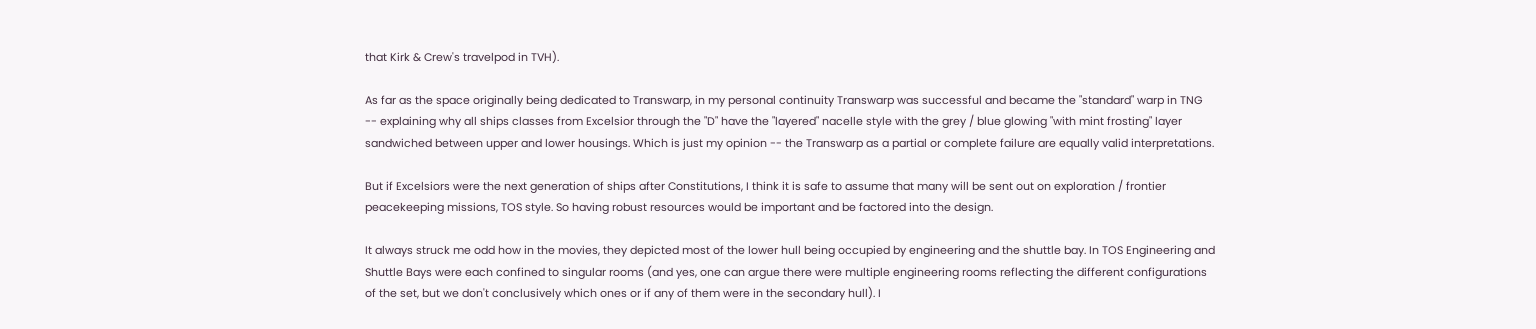that Kirk & Crew's travelpod in TVH).

As far as the space originally being dedicated to Transwarp, in my personal continuity Transwarp was successful and became the "standard" warp in TNG -- explaining why all ships classes from Excelsior through the "D" have the "layered" nacelle style with the grey / blue glowing "with mint frosting" layer sandwiched between upper and lower housings. Which is just my opinion -- the Transwarp as a partial or complete failure are equally valid interpretations.

But if Excelsiors were the next generation of ships after Constitutions, I think it is safe to assume that many will be sent out on exploration / frontier peacekeeping missions, TOS style. So having robust resources would be important and be factored into the design.

It always struck me odd how in the movies, they depicted most of the lower hull being occupied by engineering and the shuttle bay. In TOS Engineering and Shuttle Bays were each confined to singular rooms (and yes, one can argue there were multiple engineering rooms reflecting the different configurations of the set, but we don't conclusively which ones or if any of them were in the secondary hull). I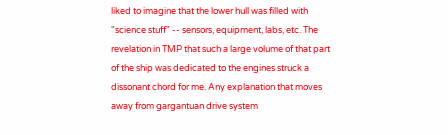liked to imagine that the lower hull was filled with "science stuff" -- sensors, equipment, labs, etc. The revelation in TMP that such a large volume of that part of the ship was dedicated to the engines struck a dissonant chord for me. Any explanation that moves away from gargantuan drive system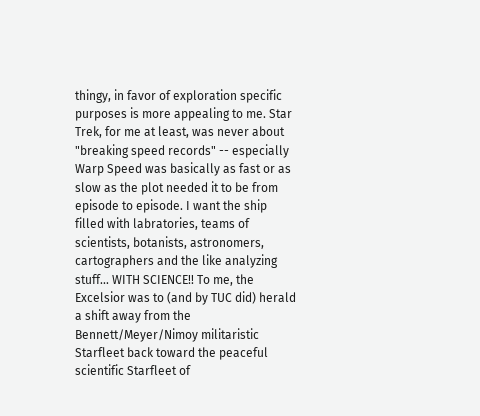thingy, in favor of exploration specific purposes is more appealing to me. Star Trek, for me at least, was never about "breaking speed records" -- especially Warp Speed was basically as fast or as slow as the plot needed it to be from episode to episode. I want the ship filled with labratories, teams of scientists, botanists, astronomers, cartographers and the like analyzing stuff... WITH SCIENCE!! To me, the Excelsior was to (and by TUC did) herald a shift away from the Bennett/Meyer/Nimoy militaristic Starfleet back toward the peaceful scientific Starfleet of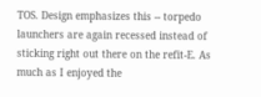TOS. Design emphasizes this -- torpedo launchers are again recessed instead of sticking right out there on the refit-E. As much as I enjoyed the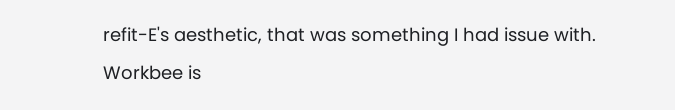refit-E's aesthetic, that was something I had issue with.
Workbee is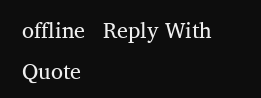offline   Reply With Quote